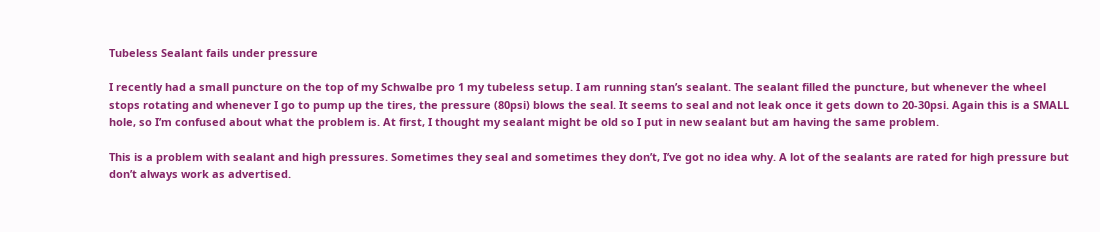Tubeless Sealant fails under pressure

I recently had a small puncture on the top of my Schwalbe pro 1 my tubeless setup. I am running stan’s sealant. The sealant filled the puncture, but whenever the wheel stops rotating and whenever I go to pump up the tires, the pressure (80psi) blows the seal. It seems to seal and not leak once it gets down to 20-30psi. Again this is a SMALL hole, so I’m confused about what the problem is. At first, I thought my sealant might be old so I put in new sealant but am having the same problem.

This is a problem with sealant and high pressures. Sometimes they seal and sometimes they don’t, I’ve got no idea why. A lot of the sealants are rated for high pressure but don’t always work as advertised.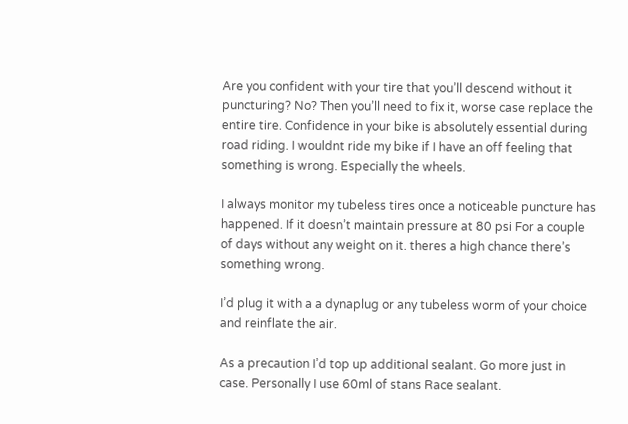Are you confident with your tire that you’ll descend without it puncturing? No? Then you’ll need to fix it, worse case replace the entire tire. Confidence in your bike is absolutely essential during road riding. I wouldnt ride my bike if I have an off feeling that something is wrong. Especially the wheels.

I always monitor my tubeless tires once a noticeable puncture has happened. If it doesn’t maintain pressure at 80 psi For a couple of days without any weight on it. theres a high chance there’s something wrong.

I’d plug it with a a dynaplug or any tubeless worm of your choice and reinflate the air.

As a precaution I’d top up additional sealant. Go more just in case. Personally I use 60ml of stans Race sealant.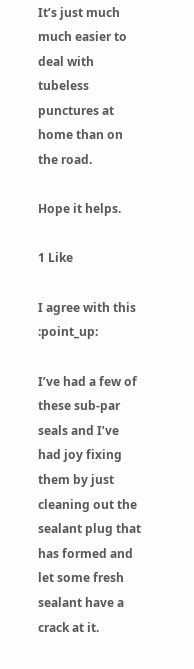It’s just much much easier to deal with tubeless punctures at home than on the road.

Hope it helps.

1 Like

I agree with this :point_up:

I’ve had a few of these sub-par seals and I’ve had joy fixing them by just cleaning out the sealant plug that has formed and let some fresh sealant have a crack at it.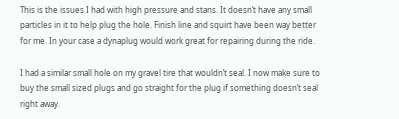This is the issues I had with high pressure and stans. It doesn’t have any small particles in it to help plug the hole. Finish line and squirt have been way better for me. In your case a dynaplug would work great for repairing during the ride.

I had a similar small hole on my gravel tire that wouldn’t seal. I now make sure to buy the small sized plugs and go straight for the plug if something doesn’t seal right away.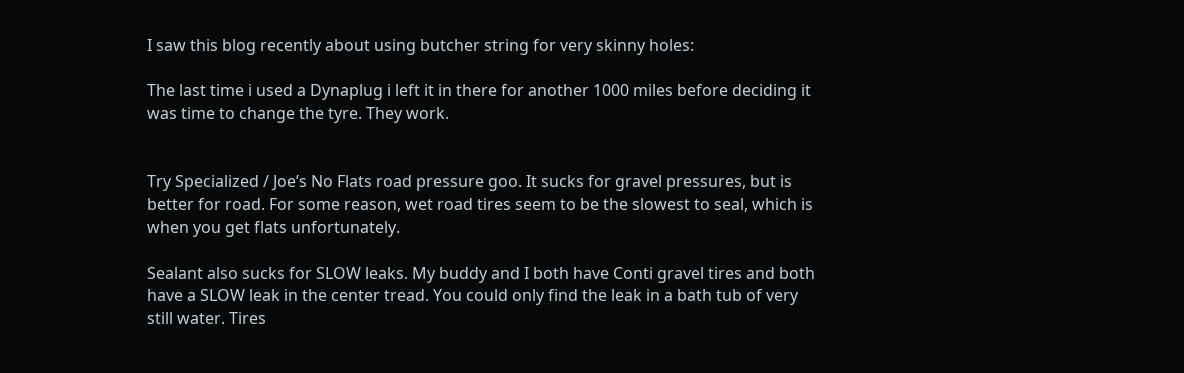I saw this blog recently about using butcher string for very skinny holes:

The last time i used a Dynaplug i left it in there for another 1000 miles before deciding it was time to change the tyre. They work.


Try Specialized / Joe’s No Flats road pressure goo. It sucks for gravel pressures, but is better for road. For some reason, wet road tires seem to be the slowest to seal, which is when you get flats unfortunately.

Sealant also sucks for SLOW leaks. My buddy and I both have Conti gravel tires and both have a SLOW leak in the center tread. You could only find the leak in a bath tub of very still water. Tires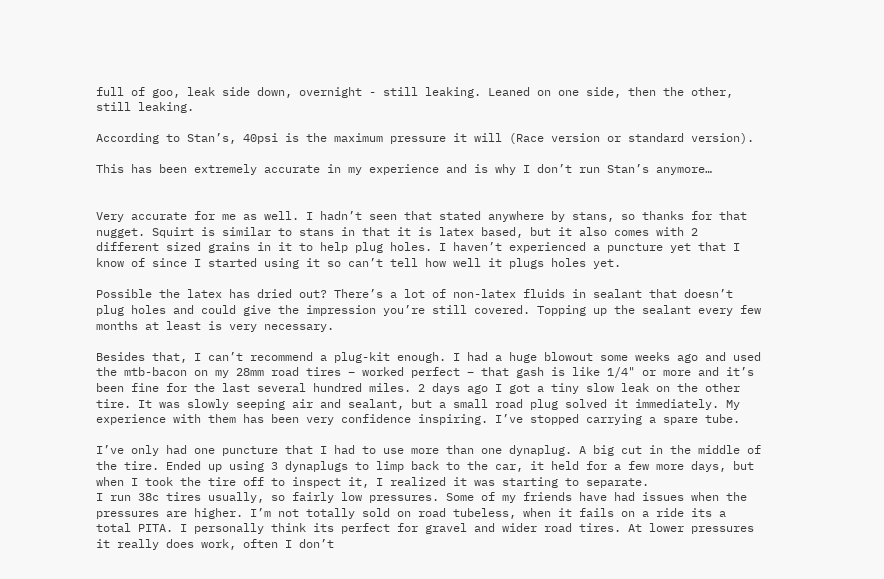full of goo, leak side down, overnight - still leaking. Leaned on one side, then the other, still leaking.

According to Stan’s, 40psi is the maximum pressure it will (Race version or standard version).

This has been extremely accurate in my experience and is why I don’t run Stan’s anymore…


Very accurate for me as well. I hadn’t seen that stated anywhere by stans, so thanks for that nugget. Squirt is similar to stans in that it is latex based, but it also comes with 2 different sized grains in it to help plug holes. I haven’t experienced a puncture yet that I know of since I started using it so can’t tell how well it plugs holes yet.

Possible the latex has dried out? There’s a lot of non-latex fluids in sealant that doesn’t plug holes and could give the impression you’re still covered. Topping up the sealant every few months at least is very necessary.

Besides that, I can’t recommend a plug-kit enough. I had a huge blowout some weeks ago and used the mtb-bacon on my 28mm road tires – worked perfect – that gash is like 1/4" or more and it’s been fine for the last several hundred miles. 2 days ago I got a tiny slow leak on the other tire. It was slowly seeping air and sealant, but a small road plug solved it immediately. My experience with them has been very confidence inspiring. I’ve stopped carrying a spare tube.

I’ve only had one puncture that I had to use more than one dynaplug. A big cut in the middle of the tire. Ended up using 3 dynaplugs to limp back to the car, it held for a few more days, but when I took the tire off to inspect it, I realized it was starting to separate.
I run 38c tires usually, so fairly low pressures. Some of my friends have had issues when the pressures are higher. I’m not totally sold on road tubeless, when it fails on a ride its a total PITA. I personally think its perfect for gravel and wider road tires. At lower pressures it really does work, often I don’t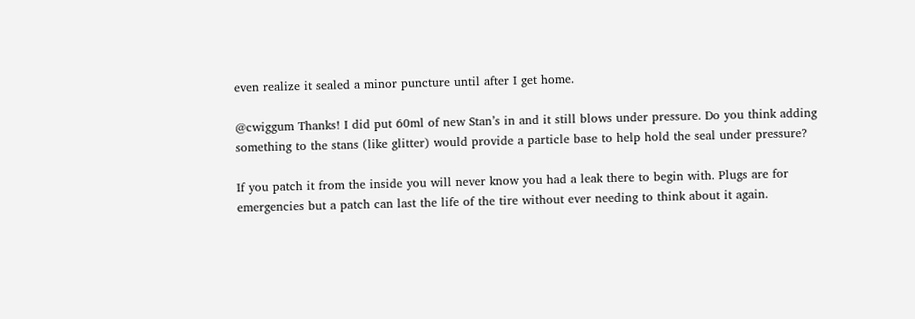even realize it sealed a minor puncture until after I get home.

@cwiggum Thanks! I did put 60ml of new Stan’s in and it still blows under pressure. Do you think adding something to the stans (like glitter) would provide a particle base to help hold the seal under pressure?

If you patch it from the inside you will never know you had a leak there to begin with. Plugs are for emergencies but a patch can last the life of the tire without ever needing to think about it again.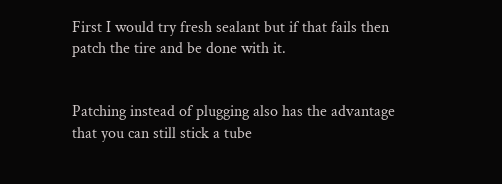First I would try fresh sealant but if that fails then patch the tire and be done with it.


Patching instead of plugging also has the advantage that you can still stick a tube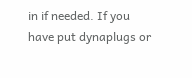in if needed. If you have put dynaplugs or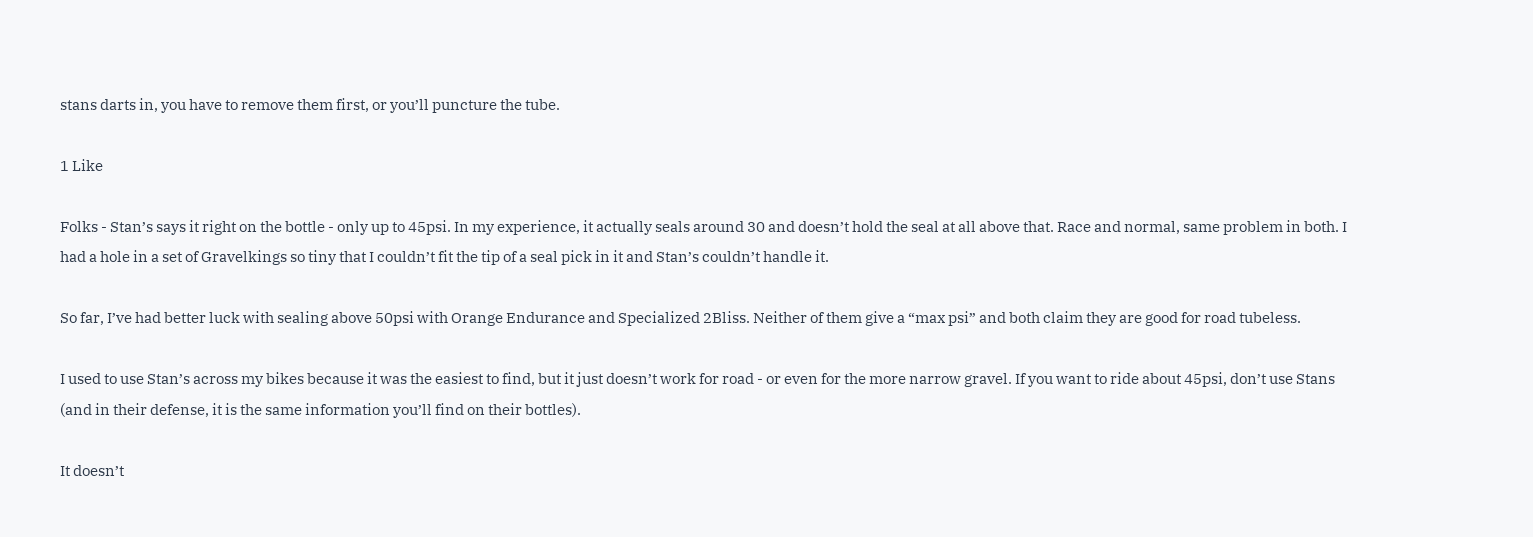stans darts in, you have to remove them first, or you’ll puncture the tube.

1 Like

Folks - Stan’s says it right on the bottle - only up to 45psi. In my experience, it actually seals around 30 and doesn’t hold the seal at all above that. Race and normal, same problem in both. I had a hole in a set of Gravelkings so tiny that I couldn’t fit the tip of a seal pick in it and Stan’s couldn’t handle it.

So far, I’ve had better luck with sealing above 50psi with Orange Endurance and Specialized 2Bliss. Neither of them give a “max psi” and both claim they are good for road tubeless.

I used to use Stan’s across my bikes because it was the easiest to find, but it just doesn’t work for road - or even for the more narrow gravel. If you want to ride about 45psi, don’t use Stans (and in their defense, it is the same information you’ll find on their bottles).

It doesn’t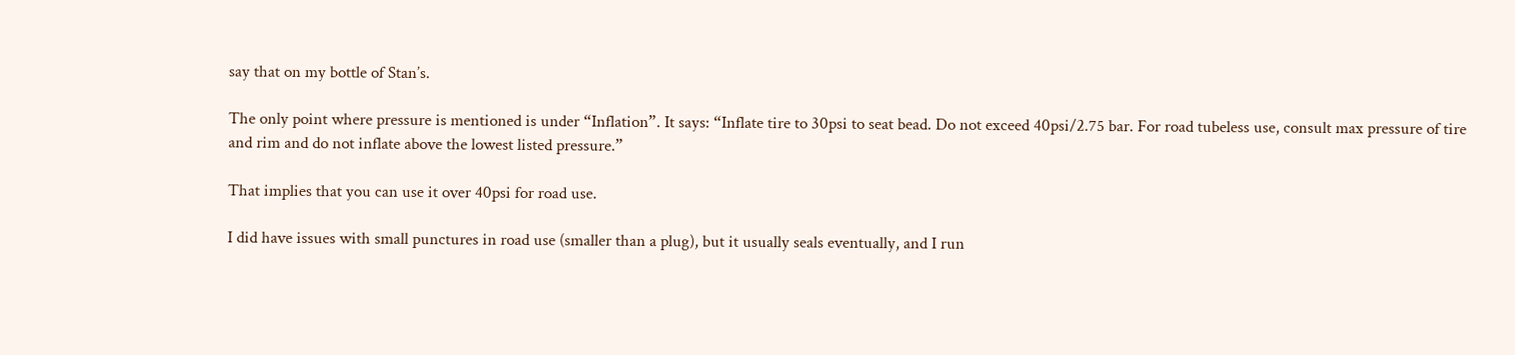say that on my bottle of Stan’s.

The only point where pressure is mentioned is under “Inflation”. It says: “Inflate tire to 30psi to seat bead. Do not exceed 40psi/2.75 bar. For road tubeless use, consult max pressure of tire and rim and do not inflate above the lowest listed pressure.”

That implies that you can use it over 40psi for road use.

I did have issues with small punctures in road use (smaller than a plug), but it usually seals eventually, and I run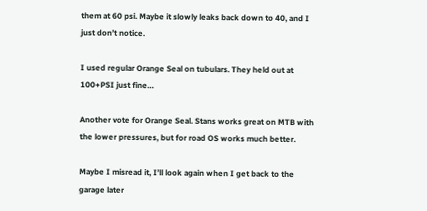them at 60 psi. Maybe it slowly leaks back down to 40, and I just don’t notice.

I used regular Orange Seal on tubulars. They held out at 100+PSI just fine…

Another vote for Orange Seal. Stans works great on MTB with the lower pressures, but for road OS works much better.

Maybe I misread it, I’ll look again when I get back to the garage later